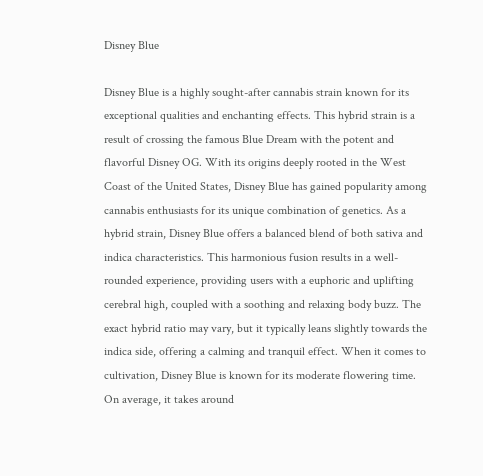Disney Blue

Disney Blue is a highly sought-after cannabis strain known for its exceptional qualities and enchanting effects. This hybrid strain is a result of crossing the famous Blue Dream with the potent and flavorful Disney OG. With its origins deeply rooted in the West Coast of the United States, Disney Blue has gained popularity among cannabis enthusiasts for its unique combination of genetics. As a hybrid strain, Disney Blue offers a balanced blend of both sativa and indica characteristics. This harmonious fusion results in a well-rounded experience, providing users with a euphoric and uplifting cerebral high, coupled with a soothing and relaxing body buzz. The exact hybrid ratio may vary, but it typically leans slightly towards the indica side, offering a calming and tranquil effect. When it comes to cultivation, Disney Blue is known for its moderate flowering time. On average, it takes around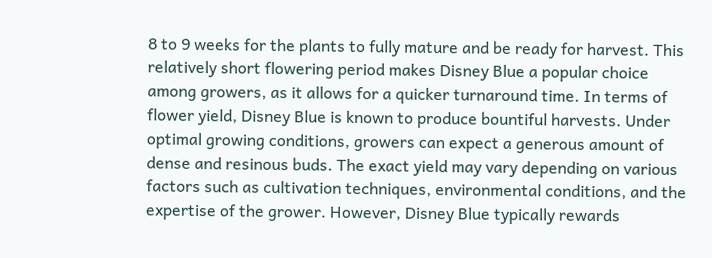8 to 9 weeks for the plants to fully mature and be ready for harvest. This relatively short flowering period makes Disney Blue a popular choice among growers, as it allows for a quicker turnaround time. In terms of flower yield, Disney Blue is known to produce bountiful harvests. Under optimal growing conditions, growers can expect a generous amount of dense and resinous buds. The exact yield may vary depending on various factors such as cultivation techniques, environmental conditions, and the expertise of the grower. However, Disney Blue typically rewards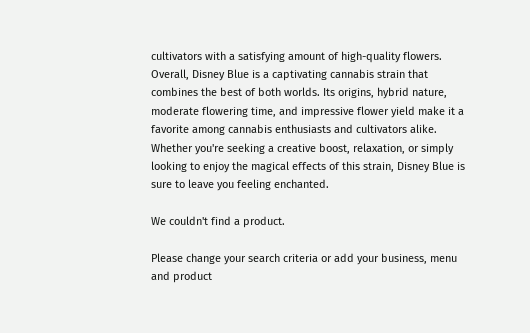cultivators with a satisfying amount of high-quality flowers. Overall, Disney Blue is a captivating cannabis strain that combines the best of both worlds. Its origins, hybrid nature, moderate flowering time, and impressive flower yield make it a favorite among cannabis enthusiasts and cultivators alike. Whether you're seeking a creative boost, relaxation, or simply looking to enjoy the magical effects of this strain, Disney Blue is sure to leave you feeling enchanted.

We couldn't find a product.

Please change your search criteria or add your business, menu and product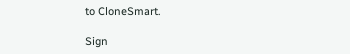to CloneSmart.

Sign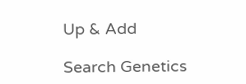Up & Add

Search Genetics